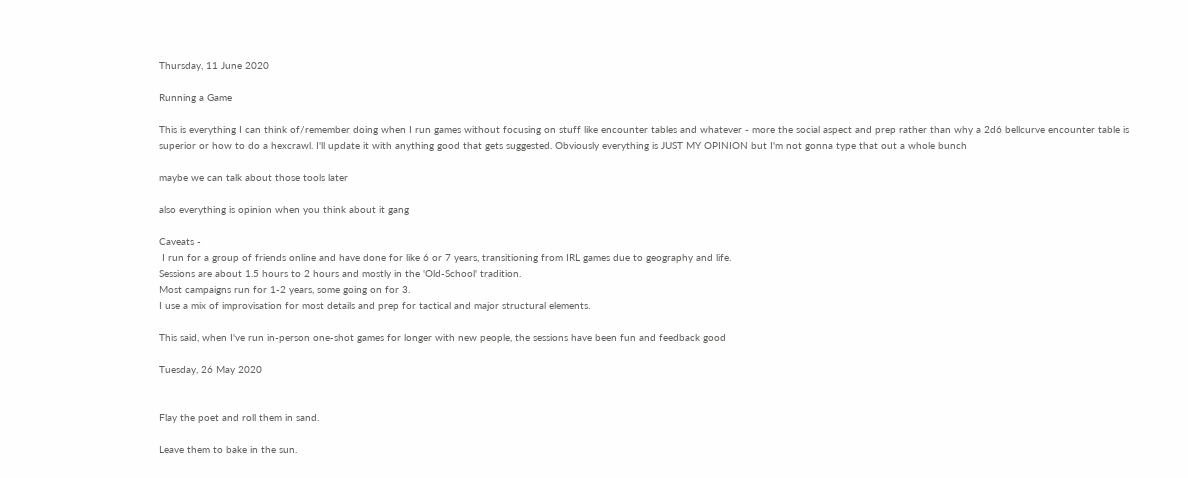Thursday, 11 June 2020

Running a Game

This is everything I can think of/remember doing when I run games without focusing on stuff like encounter tables and whatever - more the social aspect and prep rather than why a 2d6 bellcurve encounter table is superior or how to do a hexcrawl. I'll update it with anything good that gets suggested. Obviously everything is JUST MY OPINION but I'm not gonna type that out a whole bunch

maybe we can talk about those tools later

also everything is opinion when you think about it gang

Caveats -
 I run for a group of friends online and have done for like 6 or 7 years, transitioning from IRL games due to geography and life.
Sessions are about 1.5 hours to 2 hours and mostly in the 'Old-School' tradition.
Most campaigns run for 1-2 years, some going on for 3.
I use a mix of improvisation for most details and prep for tactical and major structural elements.

This said, when I've run in-person one-shot games for longer with new people, the sessions have been fun and feedback good

Tuesday, 26 May 2020


Flay the poet and roll them in sand.

Leave them to bake in the sun.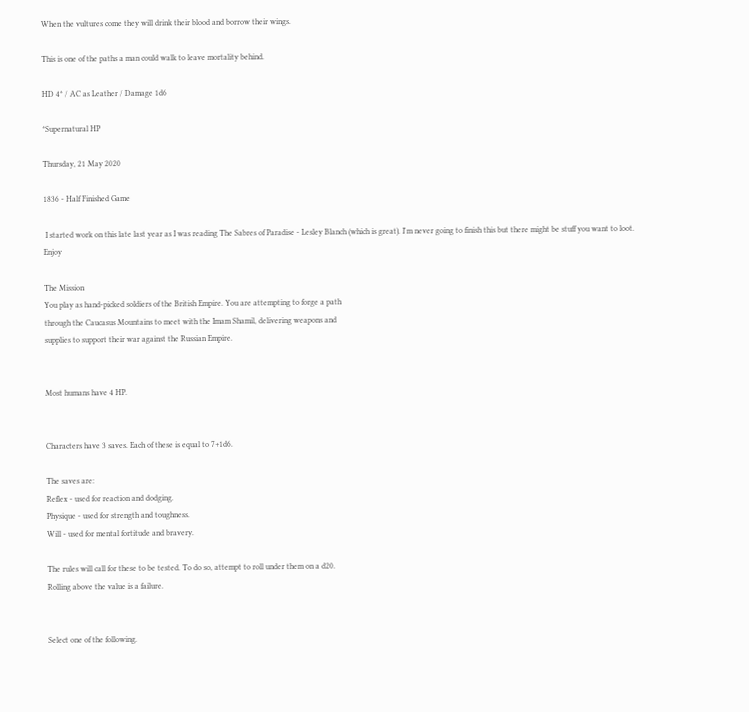When the vultures come they will drink their blood and borrow their wings.

This is one of the paths a man could walk to leave mortality behind.

HD 4* / AC as Leather / Damage 1d6

*Supernatural HP

Thursday, 21 May 2020

1836 - Half Finished Game

 I started work on this late last year as I was reading The Sabres of Paradise - Lesley Blanch (which is great). I'm never going to finish this but there might be stuff you want to loot. Enjoy

The Mission
You play as hand-picked soldiers of the British Empire. You are attempting to forge a path
through the Caucasus Mountains to meet with the Imam Shamil, delivering weapons and
supplies to support their war against the Russian Empire.


Most humans have 4 HP.


Characters have 3 saves. Each of these is equal to 7+1d6.

The saves are:
Reflex - used for reaction and dodging.
Physique - used for strength and toughness.
Will - used for mental fortitude and bravery.

The rules will call for these to be tested. To do so, attempt to roll under them on a d20.
Rolling above the value is a failure.


Select one of the following.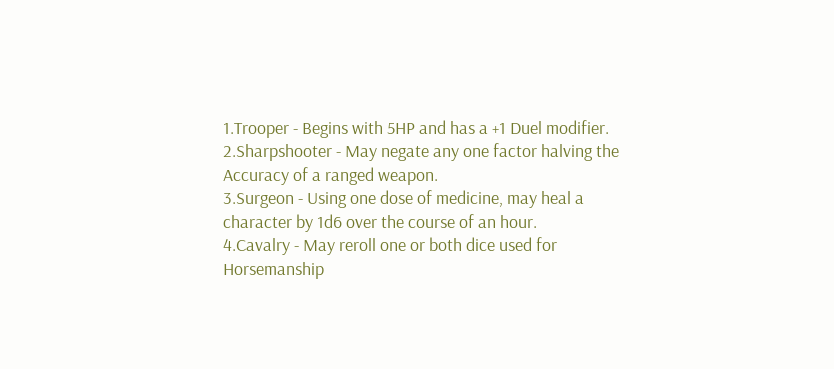1.Trooper - Begins with 5HP and has a +1 Duel modifier.
2.Sharpshooter - May negate any one factor halving the Accuracy of a ranged weapon.
3.Surgeon - Using one dose of medicine, may heal a character by 1d6 over the course of an hour.
4.Cavalry - May reroll one or both dice used for Horsemanship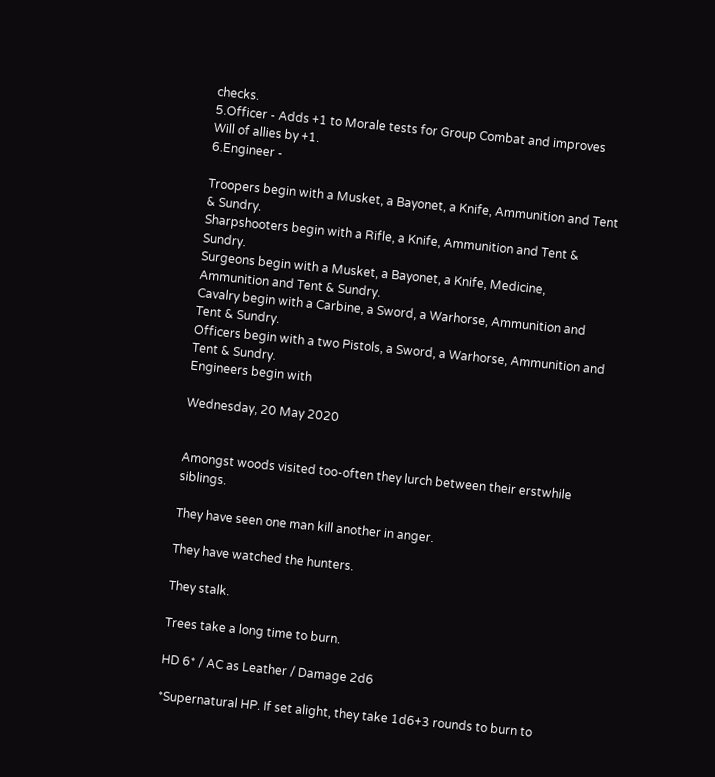checks.
5.Officer - Adds +1 to Morale tests for Group Combat and improves Will of allies by +1.
6.Engineer -

Troopers begin with a Musket, a Bayonet, a Knife, Ammunition and Tent & Sundry.
Sharpshooters begin with a Rifle, a Knife, Ammunition and Tent & Sundry.
Surgeons begin with a Musket, a Bayonet, a Knife, Medicine, Ammunition and Tent & Sundry.
Cavalry begin with a Carbine, a Sword, a Warhorse, Ammunition and Tent & Sundry.
Officers begin with a two Pistols, a Sword, a Warhorse, Ammunition and Tent & Sundry.
Engineers begin with

Wednesday, 20 May 2020


Amongst woods visited too-often they lurch between their erstwhile siblings.

They have seen one man kill another in anger.

They have watched the hunters.

They stalk.

Trees take a long time to burn.

HD 6* / AC as Leather / Damage 2d6

*Supernatural HP. If set alight, they take 1d6+3 rounds to burn to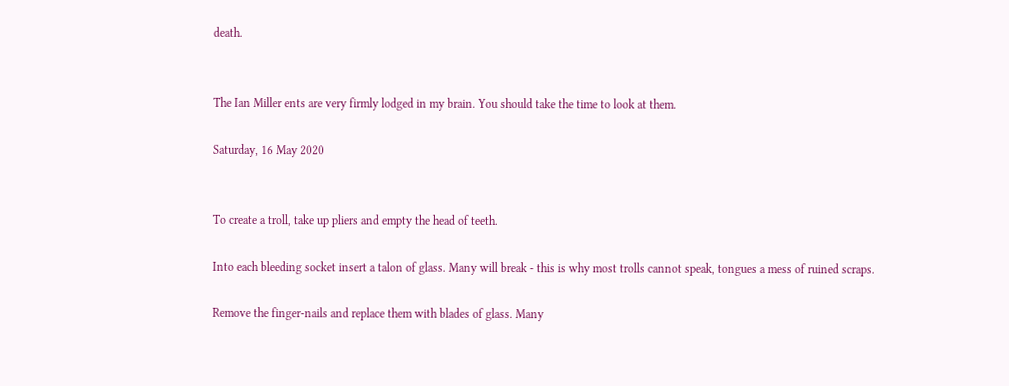death.


The Ian Miller ents are very firmly lodged in my brain. You should take the time to look at them.

Saturday, 16 May 2020


To create a troll, take up pliers and empty the head of teeth.

Into each bleeding socket insert a talon of glass. Many will break - this is why most trolls cannot speak, tongues a mess of ruined scraps.

Remove the finger-nails and replace them with blades of glass. Many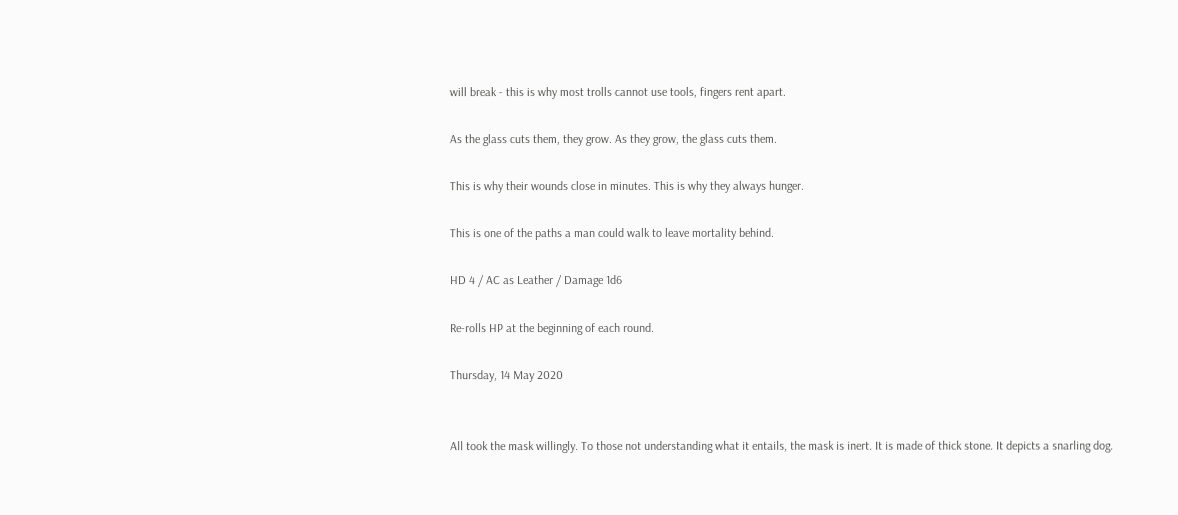will break - this is why most trolls cannot use tools, fingers rent apart.

As the glass cuts them, they grow. As they grow, the glass cuts them.

This is why their wounds close in minutes. This is why they always hunger.

This is one of the paths a man could walk to leave mortality behind.

HD 4 / AC as Leather / Damage 1d6

Re-rolls HP at the beginning of each round.

Thursday, 14 May 2020


All took the mask willingly. To those not understanding what it entails, the mask is inert. It is made of thick stone. It depicts a snarling dog.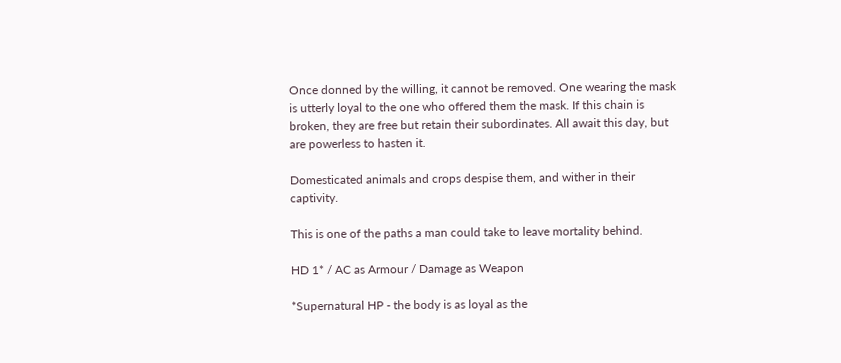Once donned by the willing, it cannot be removed. One wearing the mask is utterly loyal to the one who offered them the mask. If this chain is broken, they are free but retain their subordinates. All await this day, but are powerless to hasten it.

Domesticated animals and crops despise them, and wither in their captivity.

This is one of the paths a man could take to leave mortality behind.

HD 1* / AC as Armour / Damage as Weapon

*Supernatural HP - the body is as loyal as the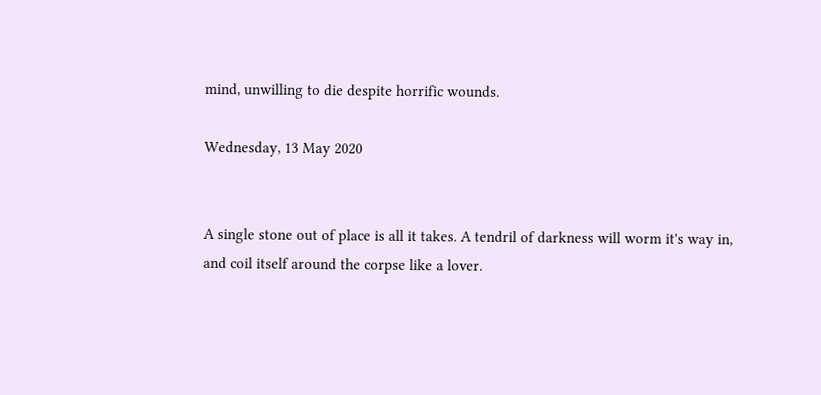mind, unwilling to die despite horrific wounds.

Wednesday, 13 May 2020


A single stone out of place is all it takes. A tendril of darkness will worm it's way in, and coil itself around the corpse like a lover.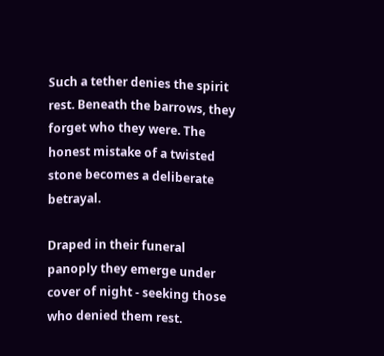Such a tether denies the spirit rest. Beneath the barrows, they forget who they were. The honest mistake of a twisted stone becomes a deliberate betrayal.

Draped in their funeral panoply they emerge under cover of night - seeking those who denied them rest.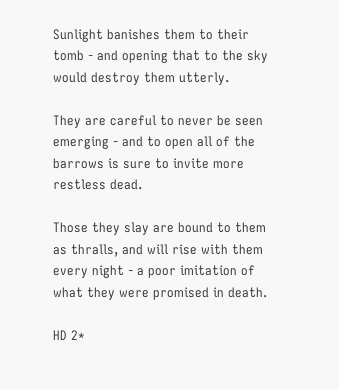Sunlight banishes them to their tomb - and opening that to the sky would destroy them utterly.

They are careful to never be seen emerging - and to open all of the barrows is sure to invite more restless dead.

Those they slay are bound to them as thralls, and will rise with them every night - a poor imitation of what they were promised in death.

HD 2*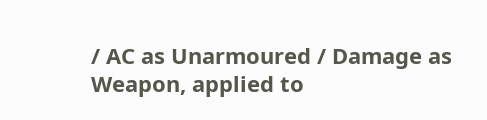/ AC as Unarmoured / Damage as Weapon, applied to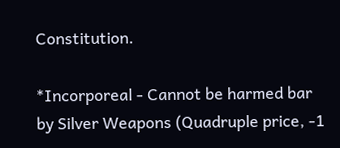Constitution.

*Incorporeal - Cannot be harmed bar by Silver Weapons (Quadruple price, -1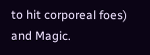to hit corporeal foes) and Magic.